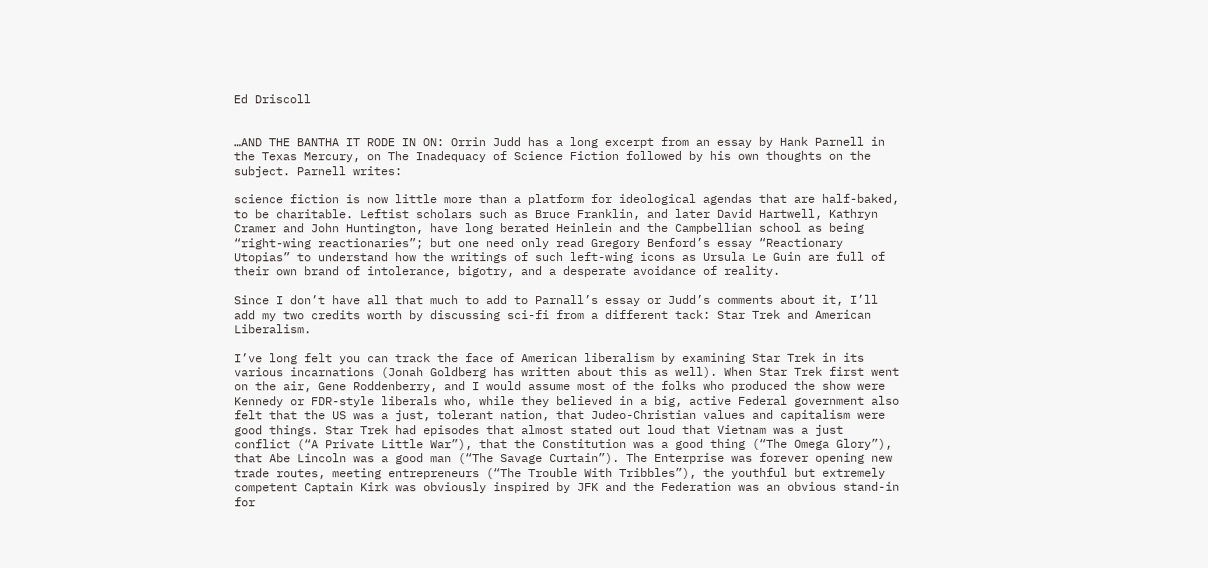Ed Driscoll


…AND THE BANTHA IT RODE IN ON: Orrin Judd has a long excerpt from an essay by Hank Parnell in the Texas Mercury, on The Inadequacy of Science Fiction followed by his own thoughts on the subject. Parnell writes:

science fiction is now little more than a platform for ideological agendas that are half-baked, to be charitable. Leftist scholars such as Bruce Franklin, and later David Hartwell, Kathryn Cramer and John Huntington, have long berated Heinlein and the Campbellian school as being “right-wing reactionaries”; but one need only read Gregory Benford’s essay “Reactionary Utopias” to understand how the writings of such left-wing icons as Ursula Le Guin are full of their own brand of intolerance, bigotry, and a desperate avoidance of reality.

Since I don’t have all that much to add to Parnall’s essay or Judd’s comments about it, I’ll add my two credits worth by discussing sci-fi from a different tack: Star Trek and American Liberalism.

I’ve long felt you can track the face of American liberalism by examining Star Trek in its various incarnations (Jonah Goldberg has written about this as well). When Star Trek first went on the air, Gene Roddenberry, and I would assume most of the folks who produced the show were Kennedy or FDR-style liberals who, while they believed in a big, active Federal government also felt that the US was a just, tolerant nation, that Judeo-Christian values and capitalism were good things. Star Trek had episodes that almost stated out loud that Vietnam was a just conflict (“A Private Little War”), that the Constitution was a good thing (“The Omega Glory”), that Abe Lincoln was a good man (“The Savage Curtain”). The Enterprise was forever opening new trade routes, meeting entrepreneurs (“The Trouble With Tribbles”), the youthful but extremely competent Captain Kirk was obviously inspired by JFK and the Federation was an obvious stand-in for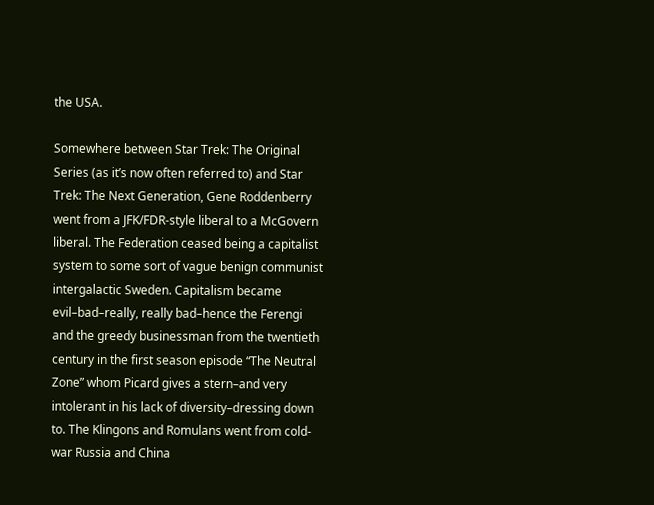the USA.

Somewhere between Star Trek: The Original Series (as it’s now often referred to) and Star Trek: The Next Generation, Gene Roddenberry went from a JFK/FDR-style liberal to a McGovern liberal. The Federation ceased being a capitalist system to some sort of vague benign communist intergalactic Sweden. Capitalism became evil–bad–really, really bad–hence the Ferengi and the greedy businessman from the twentieth century in the first season episode “The Neutral Zone” whom Picard gives a stern–and very intolerant in his lack of diversity–dressing down to. The Klingons and Romulans went from cold-war Russia and China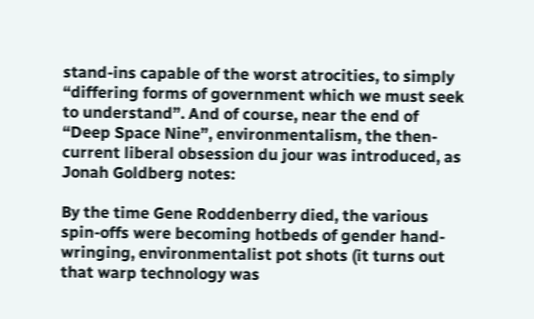stand-ins capable of the worst atrocities, to simply “differing forms of government which we must seek to understand”. And of course, near the end of “Deep Space Nine”, environmentalism, the then-current liberal obsession du jour was introduced, as Jonah Goldberg notes:

By the time Gene Roddenberry died, the various spin-offs were becoming hotbeds of gender hand-wringing, environmentalist pot shots (it turns out that warp technology was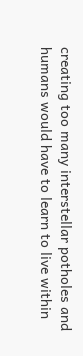creating too many interstellar potholes and humans would have to learn to live within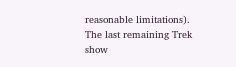reasonable limitations). The last remaining Trek show